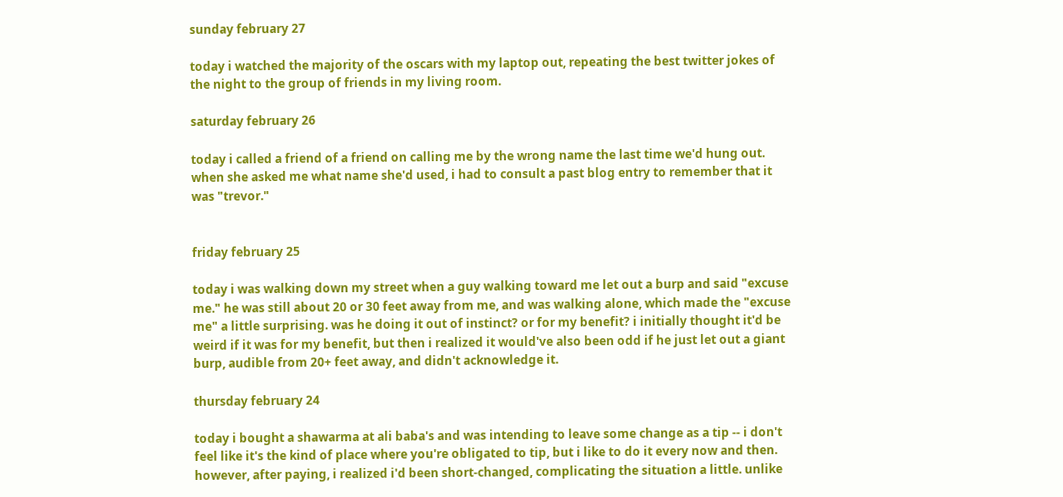sunday february 27

today i watched the majority of the oscars with my laptop out, repeating the best twitter jokes of the night to the group of friends in my living room.

saturday february 26

today i called a friend of a friend on calling me by the wrong name the last time we'd hung out. when she asked me what name she'd used, i had to consult a past blog entry to remember that it was "trevor."


friday february 25

today i was walking down my street when a guy walking toward me let out a burp and said "excuse me." he was still about 20 or 30 feet away from me, and was walking alone, which made the "excuse me" a little surprising. was he doing it out of instinct? or for my benefit? i initially thought it'd be weird if it was for my benefit, but then i realized it would've also been odd if he just let out a giant burp, audible from 20+ feet away, and didn't acknowledge it.

thursday february 24

today i bought a shawarma at ali baba's and was intending to leave some change as a tip -- i don't feel like it's the kind of place where you're obligated to tip, but i like to do it every now and then. however, after paying, i realized i'd been short-changed, complicating the situation a little. unlike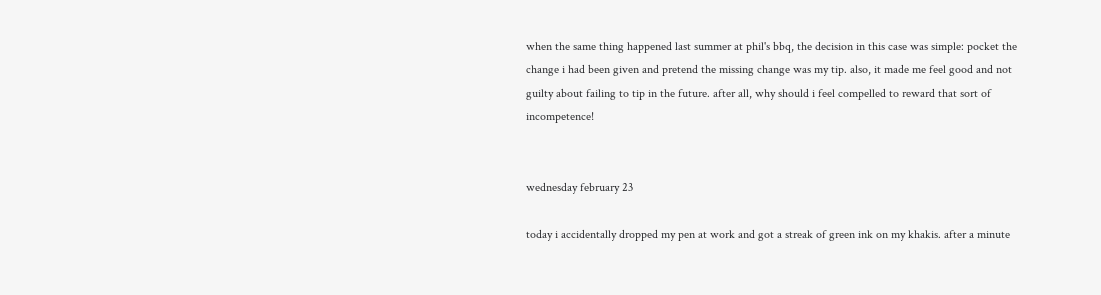when the same thing happened last summer at phil's bbq, the decision in this case was simple: pocket the change i had been given and pretend the missing change was my tip. also, it made me feel good and not guilty about failing to tip in the future. after all, why should i feel compelled to reward that sort of incompetence!


wednesday february 23

today i accidentally dropped my pen at work and got a streak of green ink on my khakis. after a minute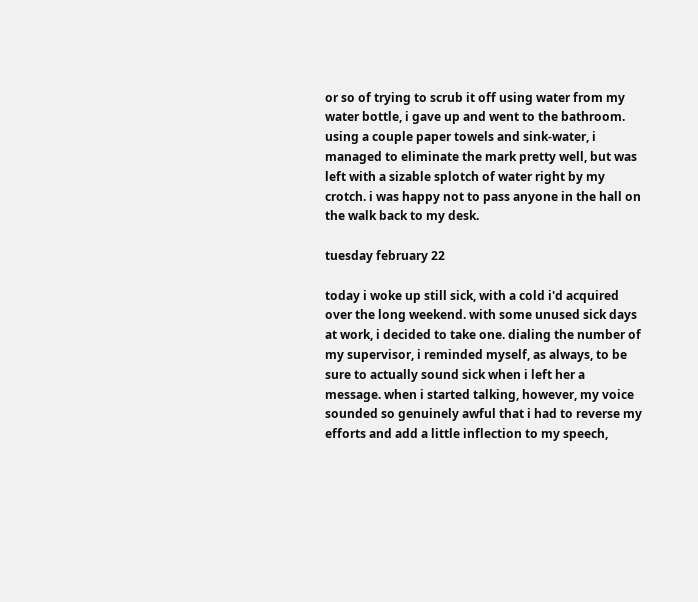or so of trying to scrub it off using water from my water bottle, i gave up and went to the bathroom. using a couple paper towels and sink-water, i managed to eliminate the mark pretty well, but was left with a sizable splotch of water right by my crotch. i was happy not to pass anyone in the hall on the walk back to my desk.

tuesday february 22

today i woke up still sick, with a cold i'd acquired over the long weekend. with some unused sick days at work, i decided to take one. dialing the number of my supervisor, i reminded myself, as always, to be sure to actually sound sick when i left her a message. when i started talking, however, my voice sounded so genuinely awful that i had to reverse my efforts and add a little inflection to my speech,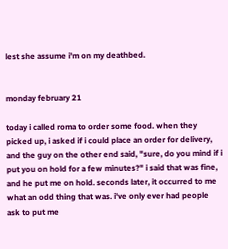lest she assume i'm on my deathbed.


monday february 21

today i called roma to order some food. when they picked up, i asked if i could place an order for delivery, and the guy on the other end said, "sure, do you mind if i put you on hold for a few minutes?" i said that was fine, and he put me on hold. seconds later, it occurred to me what an odd thing that was. i've only ever had people ask to put me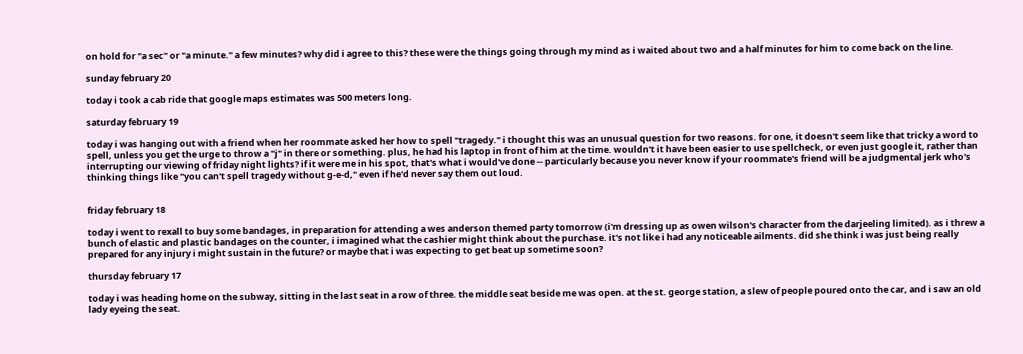on hold for "a sec" or "a minute." a few minutes? why did i agree to this? these were the things going through my mind as i waited about two and a half minutes for him to come back on the line.

sunday february 20

today i took a cab ride that google maps estimates was 500 meters long.

saturday february 19

today i was hanging out with a friend when her roommate asked her how to spell "tragedy." i thought this was an unusual question for two reasons. for one, it doesn't seem like that tricky a word to spell, unless you get the urge to throw a "j" in there or something. plus, he had his laptop in front of him at the time. wouldn't it have been easier to use spellcheck, or even just google it, rather than interrupting our viewing of friday night lights? if it were me in his spot, that's what i would've done -- particularly because you never know if your roommate's friend will be a judgmental jerk who's thinking things like "you can't spell tragedy without g-e-d," even if he'd never say them out loud.


friday february 18

today i went to rexall to buy some bandages, in preparation for attending a wes anderson themed party tomorrow (i'm dressing up as owen wilson's character from the darjeeling limited). as i threw a bunch of elastic and plastic bandages on the counter, i imagined what the cashier might think about the purchase. it's not like i had any noticeable ailments. did she think i was just being really prepared for any injury i might sustain in the future? or maybe that i was expecting to get beat up sometime soon?

thursday february 17

today i was heading home on the subway, sitting in the last seat in a row of three. the middle seat beside me was open. at the st. george station, a slew of people poured onto the car, and i saw an old lady eyeing the seat.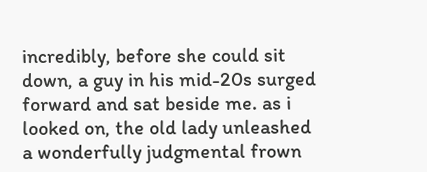incredibly, before she could sit down, a guy in his mid-20s surged forward and sat beside me. as i looked on, the old lady unleashed a wonderfully judgmental frown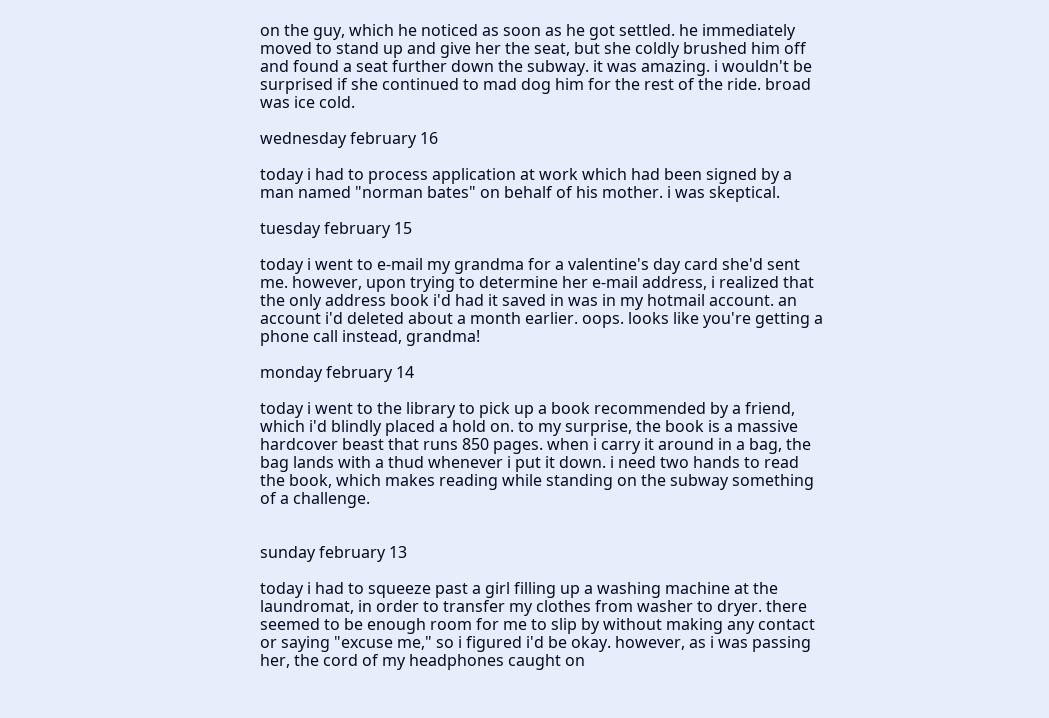on the guy, which he noticed as soon as he got settled. he immediately moved to stand up and give her the seat, but she coldly brushed him off and found a seat further down the subway. it was amazing. i wouldn't be surprised if she continued to mad dog him for the rest of the ride. broad was ice cold.

wednesday february 16

today i had to process application at work which had been signed by a man named "norman bates" on behalf of his mother. i was skeptical.

tuesday february 15

today i went to e-mail my grandma for a valentine's day card she'd sent me. however, upon trying to determine her e-mail address, i realized that the only address book i'd had it saved in was in my hotmail account. an account i'd deleted about a month earlier. oops. looks like you're getting a phone call instead, grandma!

monday february 14

today i went to the library to pick up a book recommended by a friend, which i'd blindly placed a hold on. to my surprise, the book is a massive hardcover beast that runs 850 pages. when i carry it around in a bag, the bag lands with a thud whenever i put it down. i need two hands to read the book, which makes reading while standing on the subway something of a challenge.


sunday february 13

today i had to squeeze past a girl filling up a washing machine at the laundromat, in order to transfer my clothes from washer to dryer. there seemed to be enough room for me to slip by without making any contact or saying "excuse me," so i figured i'd be okay. however, as i was passing her, the cord of my headphones caught on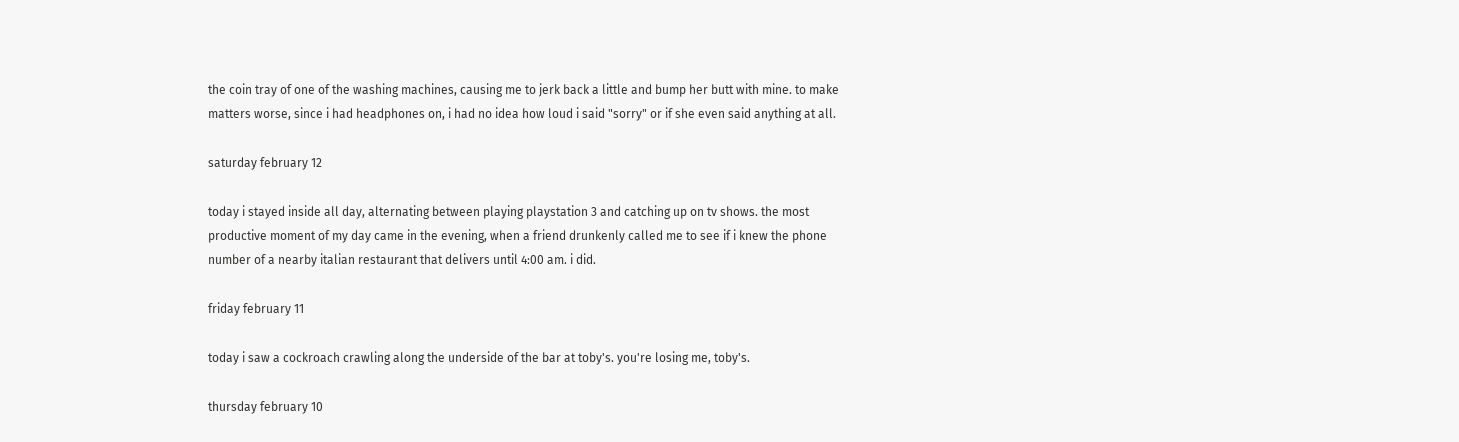the coin tray of one of the washing machines, causing me to jerk back a little and bump her butt with mine. to make matters worse, since i had headphones on, i had no idea how loud i said "sorry" or if she even said anything at all.

saturday february 12

today i stayed inside all day, alternating between playing playstation 3 and catching up on tv shows. the most productive moment of my day came in the evening, when a friend drunkenly called me to see if i knew the phone number of a nearby italian restaurant that delivers until 4:00 am. i did.

friday february 11

today i saw a cockroach crawling along the underside of the bar at toby's. you're losing me, toby's.

thursday february 10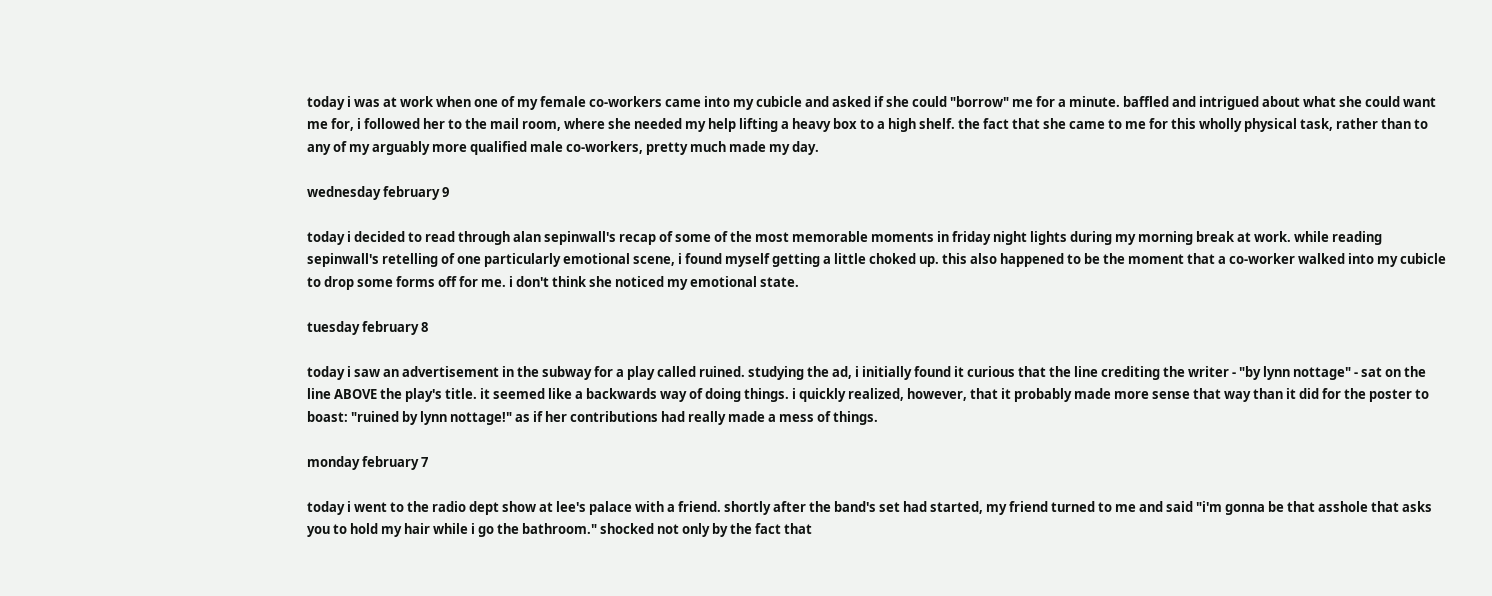today i was at work when one of my female co-workers came into my cubicle and asked if she could "borrow" me for a minute. baffled and intrigued about what she could want me for, i followed her to the mail room, where she needed my help lifting a heavy box to a high shelf. the fact that she came to me for this wholly physical task, rather than to any of my arguably more qualified male co-workers, pretty much made my day.

wednesday february 9

today i decided to read through alan sepinwall's recap of some of the most memorable moments in friday night lights during my morning break at work. while reading sepinwall's retelling of one particularly emotional scene, i found myself getting a little choked up. this also happened to be the moment that a co-worker walked into my cubicle to drop some forms off for me. i don't think she noticed my emotional state.

tuesday february 8

today i saw an advertisement in the subway for a play called ruined. studying the ad, i initially found it curious that the line crediting the writer - "by lynn nottage" - sat on the line ABOVE the play's title. it seemed like a backwards way of doing things. i quickly realized, however, that it probably made more sense that way than it did for the poster to boast: "ruined by lynn nottage!" as if her contributions had really made a mess of things.

monday february 7

today i went to the radio dept show at lee's palace with a friend. shortly after the band's set had started, my friend turned to me and said "i'm gonna be that asshole that asks you to hold my hair while i go the bathroom." shocked not only by the fact that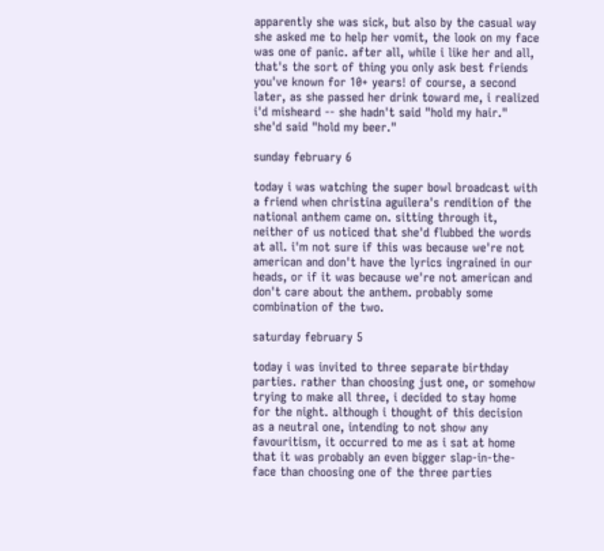apparently she was sick, but also by the casual way she asked me to help her vomit, the look on my face was one of panic. after all, while i like her and all, that's the sort of thing you only ask best friends you've known for 10+ years! of course, a second later, as she passed her drink toward me, i realized i'd misheard -- she hadn't said "hold my hair." she'd said "hold my beer."

sunday february 6

today i was watching the super bowl broadcast with a friend when christina aguilera's rendition of the national anthem came on. sitting through it, neither of us noticed that she'd flubbed the words at all. i'm not sure if this was because we're not american and don't have the lyrics ingrained in our heads, or if it was because we're not american and don't care about the anthem. probably some combination of the two.

saturday february 5

today i was invited to three separate birthday parties. rather than choosing just one, or somehow trying to make all three, i decided to stay home for the night. although i thought of this decision as a neutral one, intending to not show any favouritism, it occurred to me as i sat at home that it was probably an even bigger slap-in-the-face than choosing one of the three parties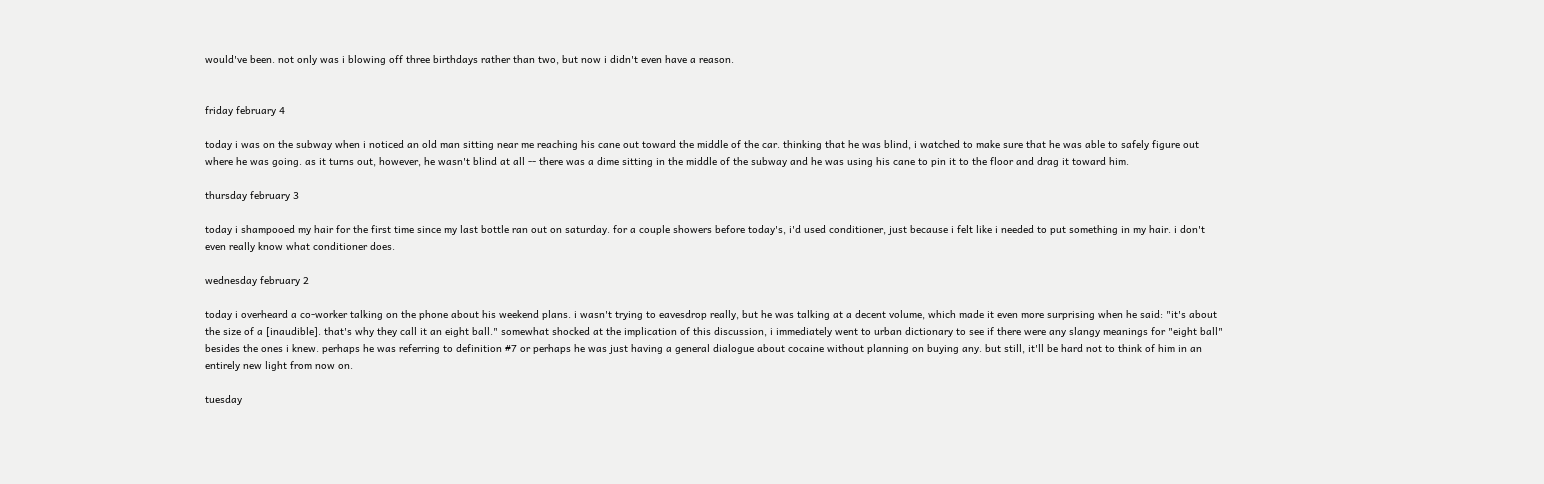would've been. not only was i blowing off three birthdays rather than two, but now i didn't even have a reason.


friday february 4

today i was on the subway when i noticed an old man sitting near me reaching his cane out toward the middle of the car. thinking that he was blind, i watched to make sure that he was able to safely figure out where he was going. as it turns out, however, he wasn't blind at all -- there was a dime sitting in the middle of the subway and he was using his cane to pin it to the floor and drag it toward him.

thursday february 3

today i shampooed my hair for the first time since my last bottle ran out on saturday. for a couple showers before today's, i'd used conditioner, just because i felt like i needed to put something in my hair. i don't even really know what conditioner does.

wednesday february 2

today i overheard a co-worker talking on the phone about his weekend plans. i wasn't trying to eavesdrop really, but he was talking at a decent volume, which made it even more surprising when he said: "it's about the size of a [inaudible]. that's why they call it an eight ball." somewhat shocked at the implication of this discussion, i immediately went to urban dictionary to see if there were any slangy meanings for "eight ball" besides the ones i knew. perhaps he was referring to definition #7 or perhaps he was just having a general dialogue about cocaine without planning on buying any. but still, it'll be hard not to think of him in an entirely new light from now on.

tuesday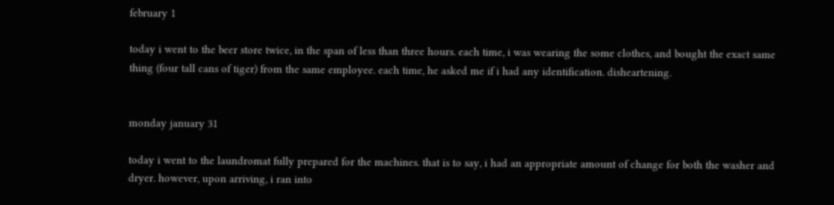february 1

today i went to the beer store twice, in the span of less than three hours. each time, i was wearing the some clothes, and bought the exact same thing (four tall cans of tiger) from the same employee. each time, he asked me if i had any identification. disheartening.


monday january 31

today i went to the laundromat fully prepared for the machines. that is to say, i had an appropriate amount of change for both the washer and dryer. however, upon arriving, i ran into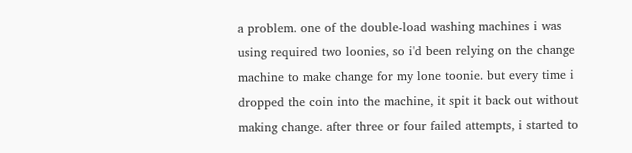a problem. one of the double-load washing machines i was using required two loonies, so i'd been relying on the change machine to make change for my lone toonie. but every time i dropped the coin into the machine, it spit it back out without making change. after three or four failed attempts, i started to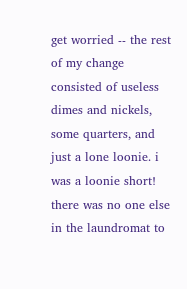get worried -- the rest of my change consisted of useless dimes and nickels, some quarters, and just a lone loonie. i was a loonie short! there was no one else in the laundromat to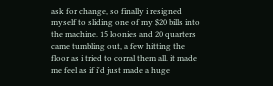ask for change, so finally i resigned myself to sliding one of my $20 bills into the machine. 15 loonies and 20 quarters came tumbling out, a few hitting the floor as i tried to corral them all. it made me feel as if i'd just made a huge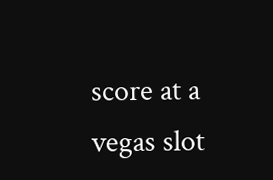score at a vegas slot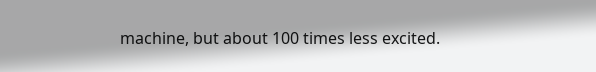machine, but about 100 times less excited.